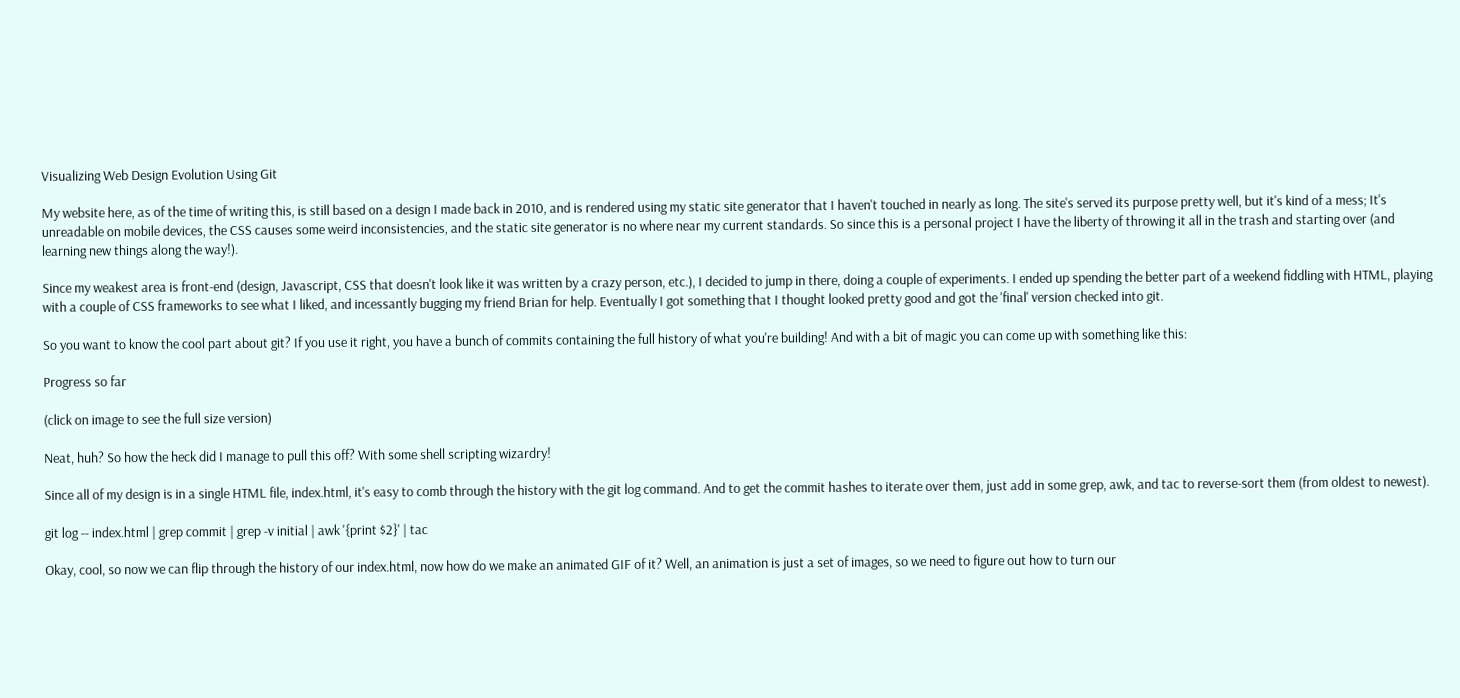Visualizing Web Design Evolution Using Git

My website here, as of the time of writing this, is still based on a design I made back in 2010, and is rendered using my static site generator that I haven't touched in nearly as long. The site's served its purpose pretty well, but it's kind of a mess; It's unreadable on mobile devices, the CSS causes some weird inconsistencies, and the static site generator is no where near my current standards. So since this is a personal project I have the liberty of throwing it all in the trash and starting over (and learning new things along the way!).

Since my weakest area is front-end (design, Javascript, CSS that doesn't look like it was written by a crazy person, etc.), I decided to jump in there, doing a couple of experiments. I ended up spending the better part of a weekend fiddling with HTML, playing with a couple of CSS frameworks to see what I liked, and incessantly bugging my friend Brian for help. Eventually I got something that I thought looked pretty good and got the 'final' version checked into git.

So you want to know the cool part about git? If you use it right, you have a bunch of commits containing the full history of what you're building! And with a bit of magic you can come up with something like this:

Progress so far

(click on image to see the full size version)

Neat, huh? So how the heck did I manage to pull this off? With some shell scripting wizardry!

Since all of my design is in a single HTML file, index.html, it's easy to comb through the history with the git log command. And to get the commit hashes to iterate over them, just add in some grep, awk, and tac to reverse-sort them (from oldest to newest).

git log -- index.html | grep commit | grep -v initial | awk '{print $2}' | tac

Okay, cool, so now we can flip through the history of our index.html, now how do we make an animated GIF of it? Well, an animation is just a set of images, so we need to figure out how to turn our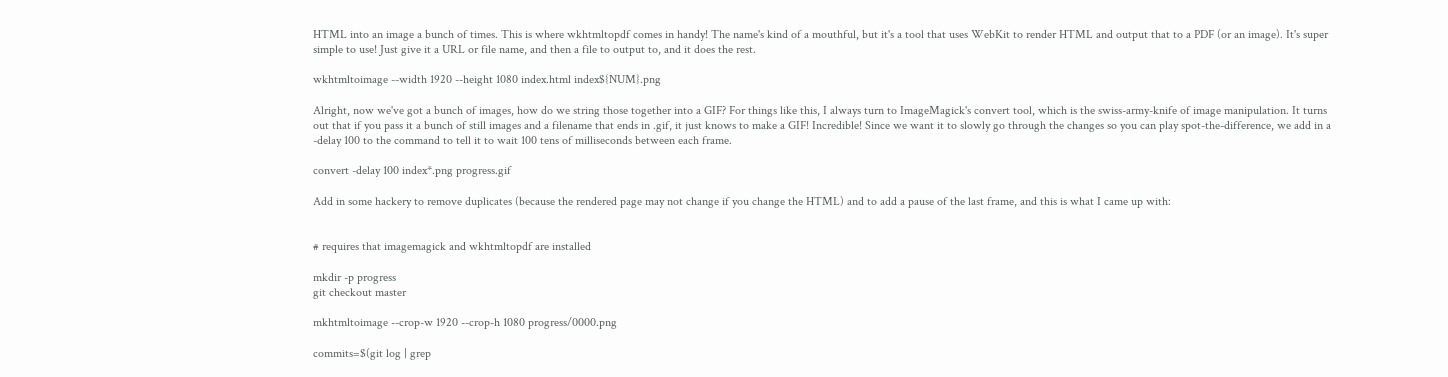HTML into an image a bunch of times. This is where wkhtmltopdf comes in handy! The name's kind of a mouthful, but it's a tool that uses WebKit to render HTML and output that to a PDF (or an image). It's super simple to use! Just give it a URL or file name, and then a file to output to, and it does the rest.

wkhtmltoimage --width 1920 --height 1080 index.html index${NUM}.png

Alright, now we've got a bunch of images, how do we string those together into a GIF? For things like this, I always turn to ImageMagick's convert tool, which is the swiss-army-knife of image manipulation. It turns out that if you pass it a bunch of still images and a filename that ends in .gif, it just knows to make a GIF! Incredible! Since we want it to slowly go through the changes so you can play spot-the-difference, we add in a -delay 100 to the command to tell it to wait 100 tens of milliseconds between each frame.

convert -delay 100 index*.png progress.gif

Add in some hackery to remove duplicates (because the rendered page may not change if you change the HTML) and to add a pause of the last frame, and this is what I came up with:


# requires that imagemagick and wkhtmltopdf are installed

mkdir -p progress
git checkout master

mkhtmltoimage --crop-w 1920 --crop-h 1080 progress/0000.png

commits=$(git log | grep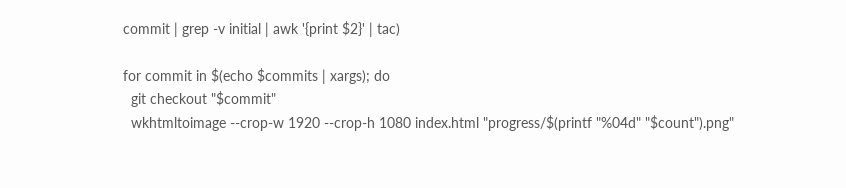commit | grep -v initial | awk '{print $2}' | tac)

for commit in $(echo $commits | xargs); do
  git checkout "$commit"
  wkhtmltoimage --crop-w 1920 --crop-h 1080 index.html "progress/$(printf "%04d" "$count").png"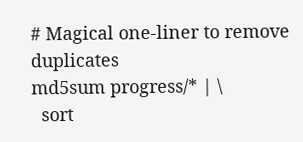# Magical one-liner to remove duplicates
md5sum progress/* | \
  sort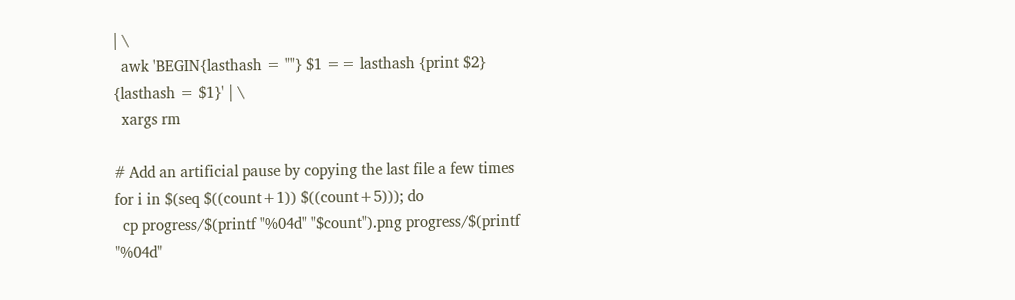| \
  awk 'BEGIN{lasthash = ""} $1 == lasthash {print $2} {lasthash = $1}' | \
  xargs rm

# Add an artificial pause by copying the last file a few times
for i in $(seq $((count+1)) $((count+5))); do
  cp progress/$(printf "%04d" "$count").png progress/$(printf "%04d"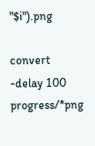"$i").png

convert -delay 100 progress/*png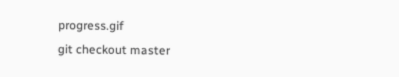progress.gif
git checkout master